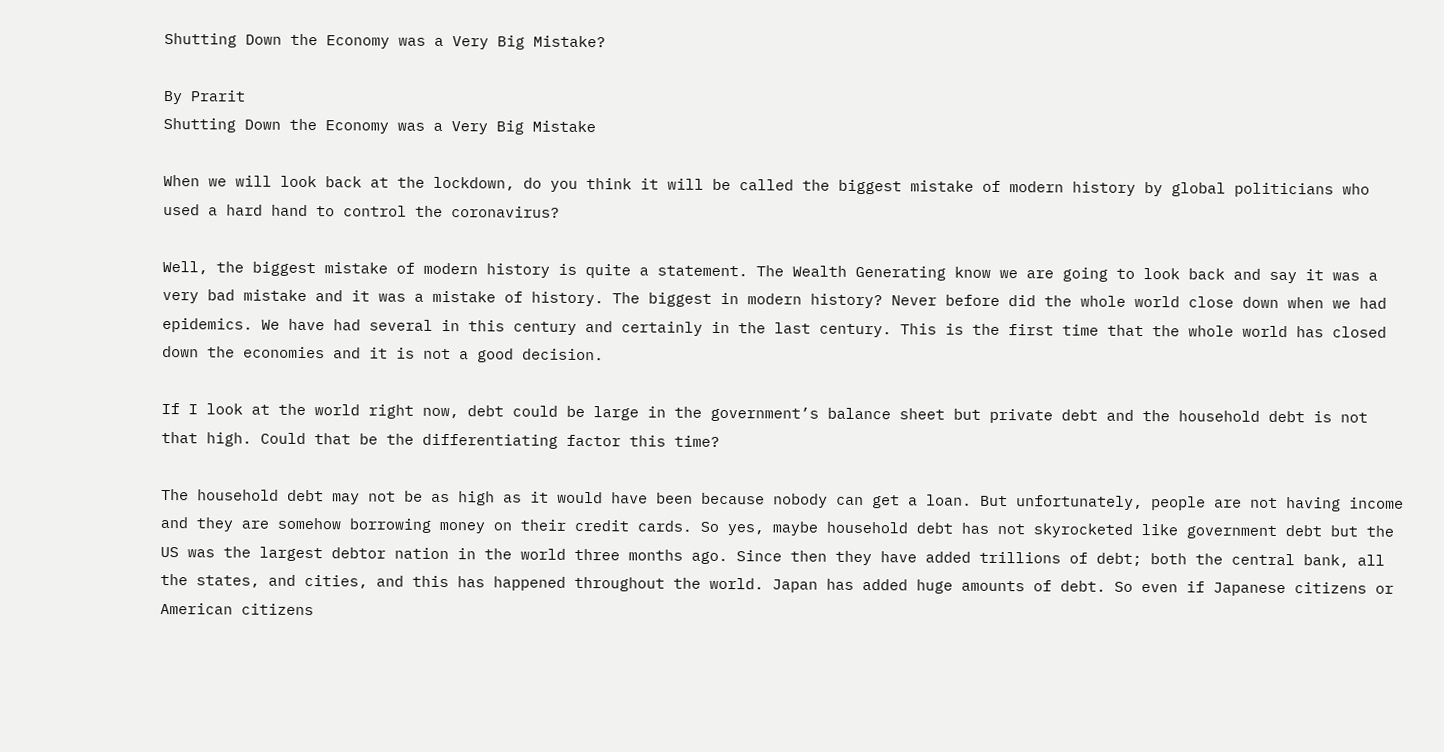Shutting Down the Economy was a Very Big Mistake?

By Prarit
Shutting Down the Economy was a Very Big Mistake

When we will look back at the lockdown, do you think it will be called the biggest mistake of modern history by global politicians who used a hard hand to control the coronavirus?

Well, the biggest mistake of modern history is quite a statement. The Wealth Generating know we are going to look back and say it was a very bad mistake and it was a mistake of history. The biggest in modern history? Never before did the whole world close down when we had epidemics. We have had several in this century and certainly in the last century. This is the first time that the whole world has closed down the economies and it is not a good decision.

If I look at the world right now, debt could be large in the government’s balance sheet but private debt and the household debt is not that high. Could that be the differentiating factor this time?

The household debt may not be as high as it would have been because nobody can get a loan. But unfortunately, people are not having income and they are somehow borrowing money on their credit cards. So yes, maybe household debt has not skyrocketed like government debt but the US was the largest debtor nation in the world three months ago. Since then they have added trillions of debt; both the central bank, all the states, and cities, and this has happened throughout the world. Japan has added huge amounts of debt. So even if Japanese citizens or American citizens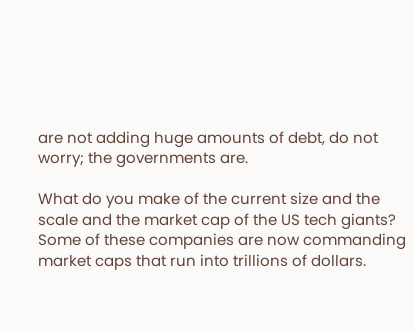are not adding huge amounts of debt, do not worry; the governments are.

What do you make of the current size and the scale and the market cap of the US tech giants? Some of these companies are now commanding market caps that run into trillions of dollars.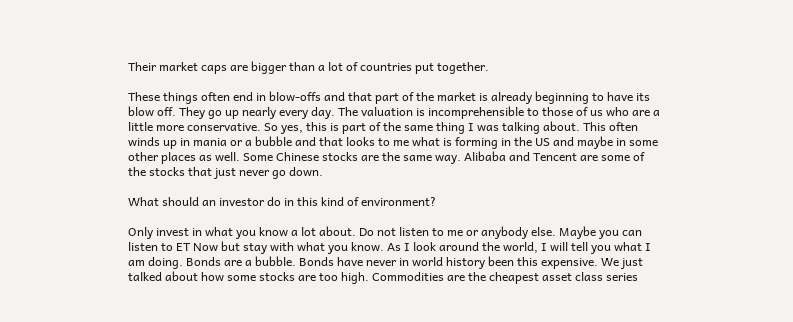Their market caps are bigger than a lot of countries put together.

These things often end in blow-offs and that part of the market is already beginning to have its blow off. They go up nearly every day. The valuation is incomprehensible to those of us who are a little more conservative. So yes, this is part of the same thing I was talking about. This often winds up in mania or a bubble and that looks to me what is forming in the US and maybe in some other places as well. Some Chinese stocks are the same way. Alibaba and Tencent are some of the stocks that just never go down.

What should an investor do in this kind of environment?

Only invest in what you know a lot about. Do not listen to me or anybody else. Maybe you can listen to ET Now but stay with what you know. As I look around the world, I will tell you what I am doing. Bonds are a bubble. Bonds have never in world history been this expensive. We just talked about how some stocks are too high. Commodities are the cheapest asset class series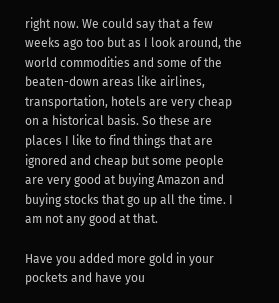right now. We could say that a few weeks ago too but as I look around, the world commodities and some of the beaten-down areas like airlines, transportation, hotels are very cheap on a historical basis. So these are places I like to find things that are ignored and cheap but some people are very good at buying Amazon and buying stocks that go up all the time. I am not any good at that.

Have you added more gold in your pockets and have you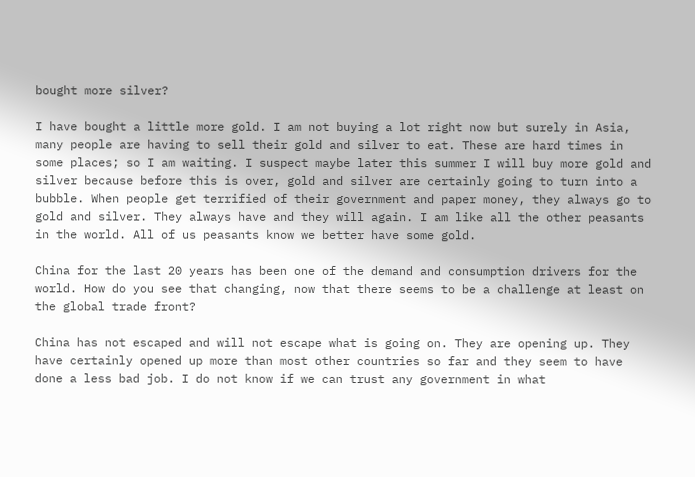bought more silver?

I have bought a little more gold. I am not buying a lot right now but surely in Asia, many people are having to sell their gold and silver to eat. These are hard times in some places; so I am waiting. I suspect maybe later this summer I will buy more gold and silver because before this is over, gold and silver are certainly going to turn into a bubble. When people get terrified of their government and paper money, they always go to gold and silver. They always have and they will again. I am like all the other peasants in the world. All of us peasants know we better have some gold.

China for the last 20 years has been one of the demand and consumption drivers for the world. How do you see that changing, now that there seems to be a challenge at least on the global trade front?

China has not escaped and will not escape what is going on. They are opening up. They have certainly opened up more than most other countries so far and they seem to have done a less bad job. I do not know if we can trust any government in what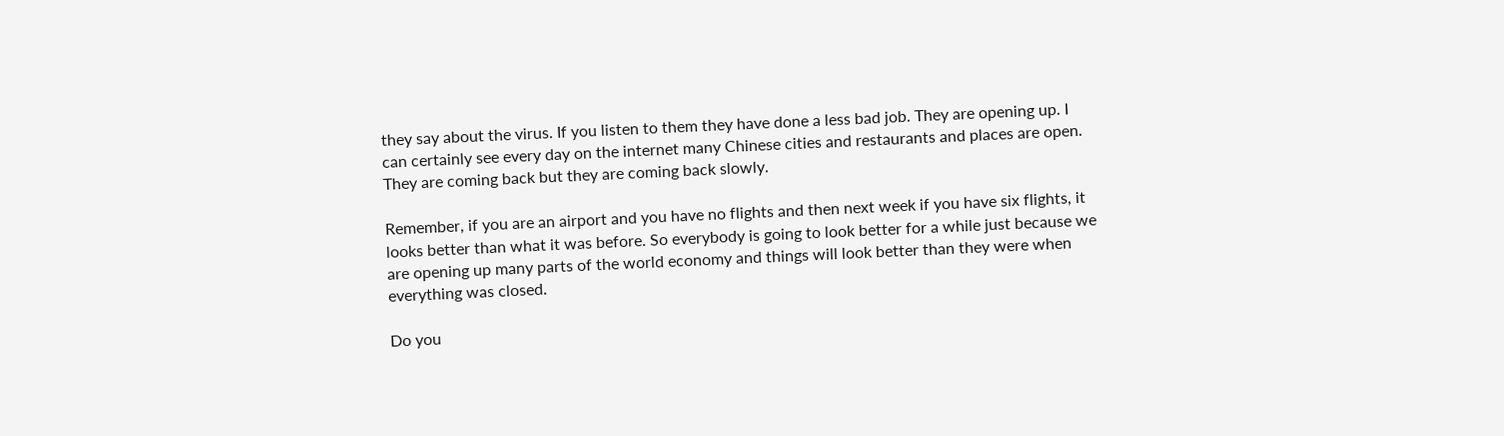they say about the virus. If you listen to them they have done a less bad job. They are opening up. I can certainly see every day on the internet many Chinese cities and restaurants and places are open. They are coming back but they are coming back slowly.

Remember, if you are an airport and you have no flights and then next week if you have six flights, it looks better than what it was before. So everybody is going to look better for a while just because we are opening up many parts of the world economy and things will look better than they were when everything was closed.

Do you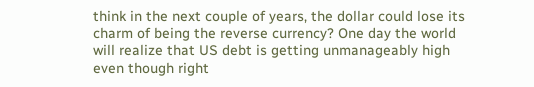think in the next couple of years, the dollar could lose its charm of being the reverse currency? One day the world will realize that US debt is getting unmanageably high even though right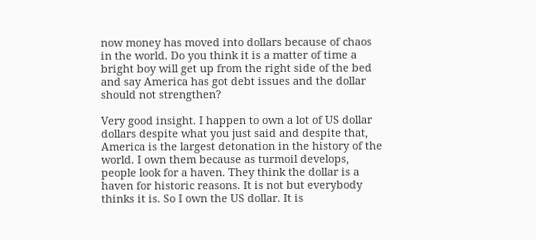now money has moved into dollars because of chaos in the world. Do you think it is a matter of time a bright boy will get up from the right side of the bed and say America has got debt issues and the dollar should not strengthen?

Very good insight. I happen to own a lot of US dollar dollars despite what you just said and despite that, America is the largest detonation in the history of the world. I own them because as turmoil develops, people look for a haven. They think the dollar is a haven for historic reasons. It is not but everybody thinks it is. So I own the US dollar. It is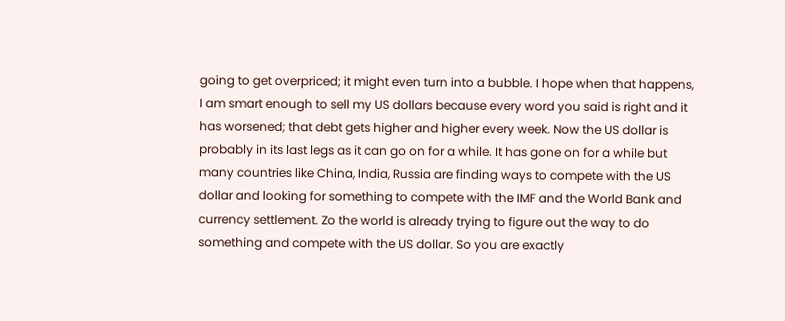going to get overpriced; it might even turn into a bubble. I hope when that happens, I am smart enough to sell my US dollars because every word you said is right and it has worsened; that debt gets higher and higher every week. Now the US dollar is probably in its last legs as it can go on for a while. It has gone on for a while but many countries like China, India, Russia are finding ways to compete with the US dollar and looking for something to compete with the IMF and the World Bank and currency settlement. Zo the world is already trying to figure out the way to do something and compete with the US dollar. So you are exactly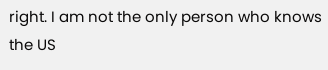right. I am not the only person who knows the US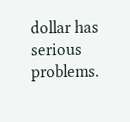dollar has serious problems.